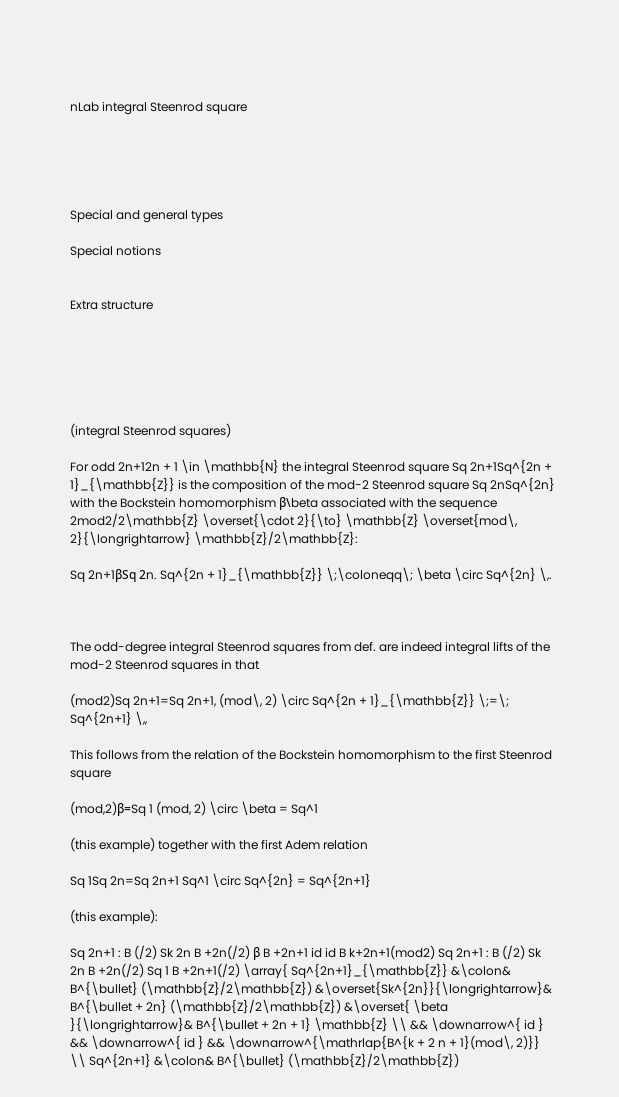nLab integral Steenrod square





Special and general types

Special notions


Extra structure






(integral Steenrod squares)

For odd 2n+12n + 1 \in \mathbb{N} the integral Steenrod square Sq 2n+1Sq^{2n + 1}_{\mathbb{Z}} is the composition of the mod-2 Steenrod square Sq 2nSq^{2n} with the Bockstein homomorphism β\beta associated with the sequence 2mod2/2\mathbb{Z} \overset{\cdot 2}{\to} \mathbb{Z} \overset{mod\, 2}{\longrightarrow} \mathbb{Z}/2\mathbb{Z}:

Sq 2n+1βSq 2n. Sq^{2n + 1}_{\mathbb{Z}} \;\coloneqq\; \beta \circ Sq^{2n} \,.



The odd-degree integral Steenrod squares from def. are indeed integral lifts of the mod-2 Steenrod squares in that

(mod2)Sq 2n+1=Sq 2n+1, (mod\, 2) \circ Sq^{2n + 1}_{\mathbb{Z}} \;=\; Sq^{2n+1} \,,

This follows from the relation of the Bockstein homomorphism to the first Steenrod square

(mod,2)β=Sq 1 (mod, 2) \circ \beta = Sq^1

(this example) together with the first Adem relation

Sq 1Sq 2n=Sq 2n+1 Sq^1 \circ Sq^{2n} = Sq^{2n+1}

(this example):

Sq 2n+1 : B (/2) Sk 2n B +2n(/2) β B +2n+1 id id B k+2n+1(mod2) Sq 2n+1 : B (/2) Sk 2n B +2n(/2) Sq 1 B +2n+1(/2) \array{ Sq^{2n+1}_{\mathbb{Z}} &\colon& B^{\bullet} (\mathbb{Z}/2\mathbb{Z}) &\overset{Sk^{2n}}{\longrightarrow}& B^{\bullet + 2n} (\mathbb{Z}/2\mathbb{Z}) &\overset{ \beta }{\longrightarrow}& B^{\bullet + 2n + 1} \mathbb{Z} \\ && \downarrow^{ id } && \downarrow^{ id } && \downarrow^{\mathrlap{B^{k + 2 n + 1}(mod\, 2)}} \\ Sq^{2n+1} &\colon& B^{\bullet} (\mathbb{Z}/2\mathbb{Z})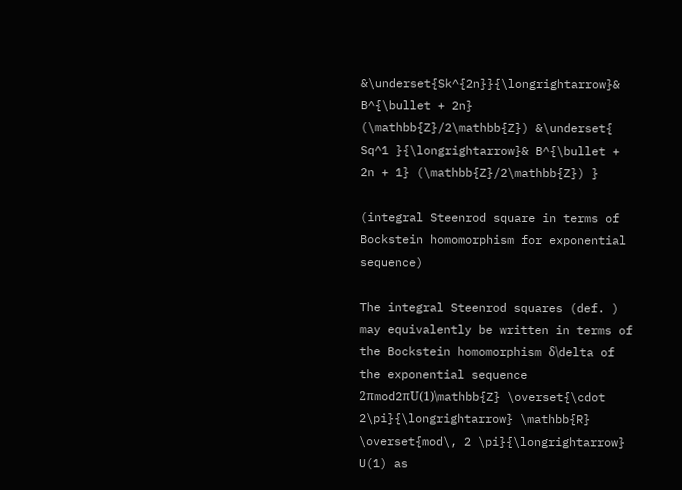&\underset{Sk^{2n}}{\longrightarrow}& B^{\bullet + 2n} (\mathbb{Z}/2\mathbb{Z}) &\underset{ Sq^1 }{\longrightarrow}& B^{\bullet + 2n + 1} (\mathbb{Z}/2\mathbb{Z}) }

(integral Steenrod square in terms of Bockstein homomorphism for exponential sequence)

The integral Steenrod squares (def. ) may equivalently be written in terms of the Bockstein homomorphism δ\delta of the exponential sequence 2πmod2πU(1)\mathbb{Z} \overset{\cdot 2\pi}{\longrightarrow} \mathbb{R} \overset{mod\, 2 \pi}{\longrightarrow} U(1) as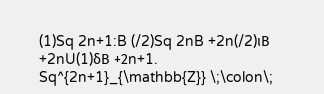(1)Sq 2n+1:B (/2)Sq 2nB +2n(/2)ιB +2nU(1)δB +2n+1. Sq^{2n+1}_{\mathbb{Z}} \;\colon\;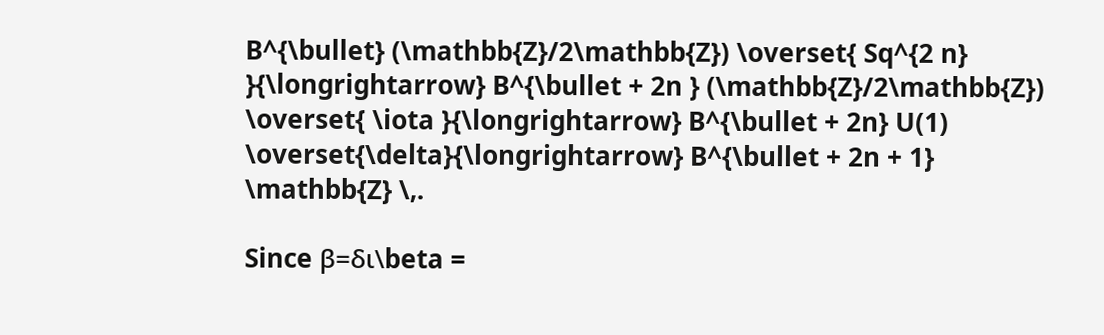B^{\bullet} (\mathbb{Z}/2\mathbb{Z}) \overset{ Sq^{2 n} }{\longrightarrow} B^{\bullet + 2n } (\mathbb{Z}/2\mathbb{Z}) \overset{ \iota }{\longrightarrow} B^{\bullet + 2n} U(1) \overset{\delta}{\longrightarrow} B^{\bullet + 2n + 1} \mathbb{Z} \,.

Since β=δι\beta =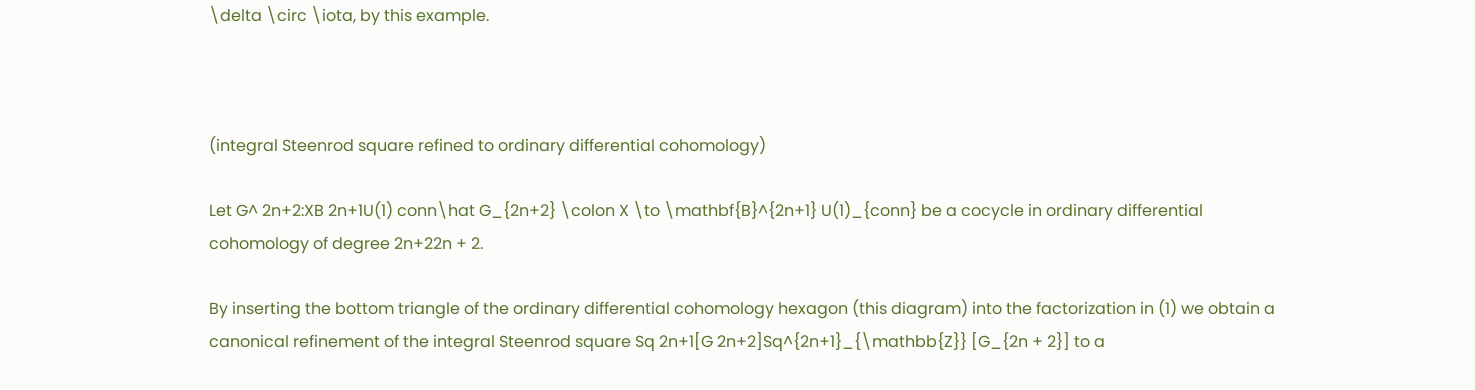\delta \circ \iota, by this example.



(integral Steenrod square refined to ordinary differential cohomology)

Let G^ 2n+2:XB 2n+1U(1) conn\hat G_{2n+2} \colon X \to \mathbf{B}^{2n+1} U(1)_{conn} be a cocycle in ordinary differential cohomology of degree 2n+22n + 2.

By inserting the bottom triangle of the ordinary differential cohomology hexagon (this diagram) into the factorization in (1) we obtain a canonical refinement of the integral Steenrod square Sq 2n+1[G 2n+2]Sq^{2n+1}_{\mathbb{Z}} [G_{2n + 2}] to a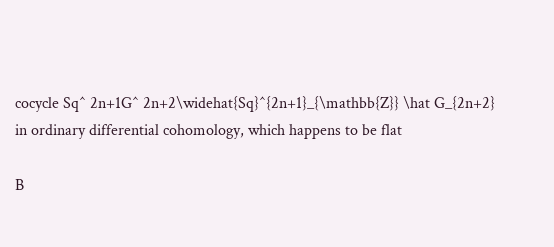cocycle Sq^ 2n+1G^ 2n+2\widehat{Sq}^{2n+1}_{\mathbb{Z}} \hat G_{2n+2} in ordinary differential cohomology, which happens to be flat

B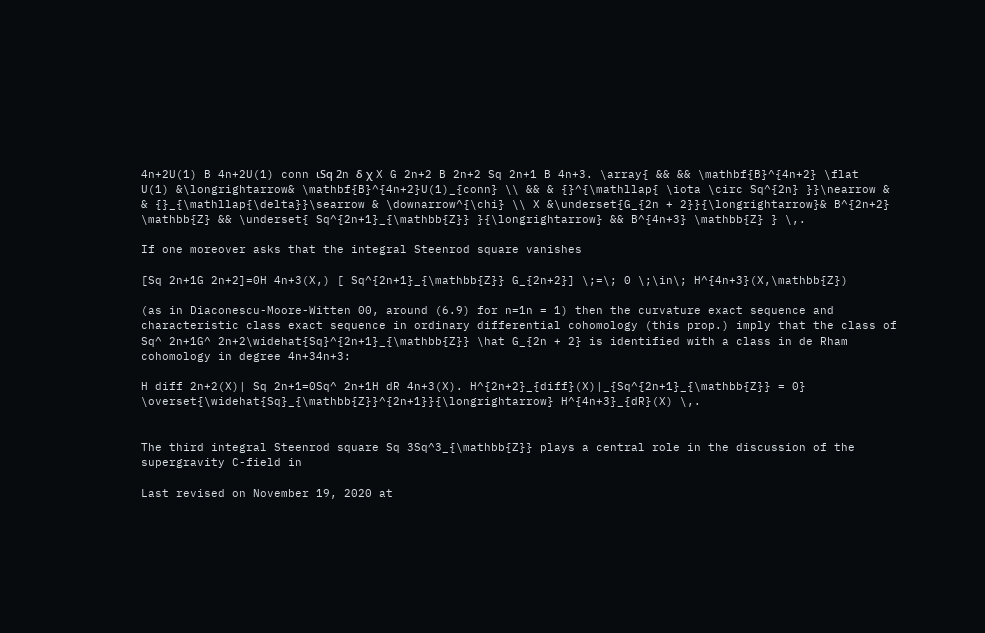4n+2U(1) B 4n+2U(1) conn ιSq 2n δ χ X G 2n+2 B 2n+2 Sq 2n+1 B 4n+3. \array{ && && \mathbf{B}^{4n+2} \flat U(1) &\longrightarrow& \mathbf{B}^{4n+2}U(1)_{conn} \\ && & {}^{\mathllap{ \iota \circ Sq^{2n} }}\nearrow & & {}_{\mathllap{\delta}}\searrow & \downarrow^{\chi} \\ X &\underset{G_{2n + 2}}{\longrightarrow}& B^{2n+2} \mathbb{Z} && \underset{ Sq^{2n+1}_{\mathbb{Z}} }{\longrightarrow} && B^{4n+3} \mathbb{Z} } \,.

If one moreover asks that the integral Steenrod square vanishes

[Sq 2n+1G 2n+2]=0H 4n+3(X,) [ Sq^{2n+1}_{\mathbb{Z}} G_{2n+2}] \;=\; 0 \;\in\; H^{4n+3}(X,\mathbb{Z})

(as in Diaconescu-Moore-Witten 00, around (6.9) for n=1n = 1) then the curvature exact sequence and characteristic class exact sequence in ordinary differential cohomology (this prop.) imply that the class of Sq^ 2n+1G^ 2n+2\widehat{Sq}^{2n+1}_{\mathbb{Z}} \hat G_{2n + 2} is identified with a class in de Rham cohomology in degree 4n+34n+3:

H diff 2n+2(X)| Sq 2n+1=0Sq^ 2n+1H dR 4n+3(X). H^{2n+2}_{diff}(X)|_{Sq^{2n+1}_{\mathbb{Z}} = 0} \overset{\widehat{Sq}_{\mathbb{Z}}^{2n+1}}{\longrightarrow} H^{4n+3}_{dR}(X) \,.


The third integral Steenrod square Sq 3Sq^3_{\mathbb{Z}} plays a central role in the discussion of the supergravity C-field in

Last revised on November 19, 2020 at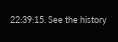22:39:15. See the history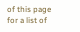of this page for a list of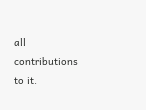all contributions to it.